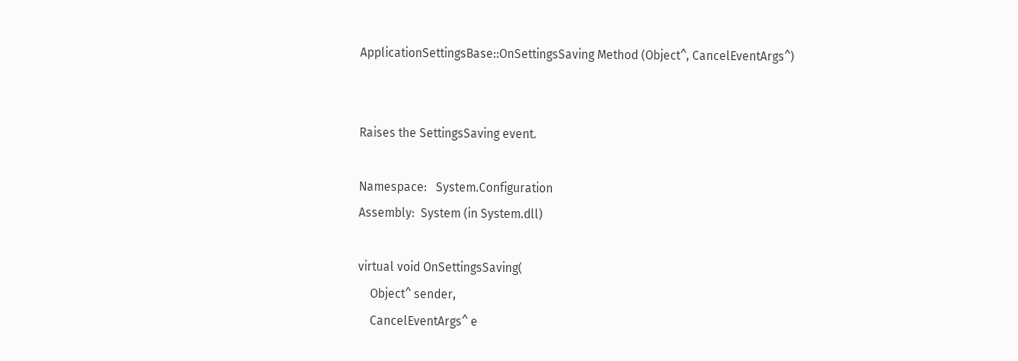ApplicationSettingsBase::OnSettingsSaving Method (Object^, CancelEventArgs^)


Raises the SettingsSaving event.

Namespace:   System.Configuration
Assembly:  System (in System.dll)

virtual void OnSettingsSaving(
    Object^ sender,
    CancelEventArgs^ e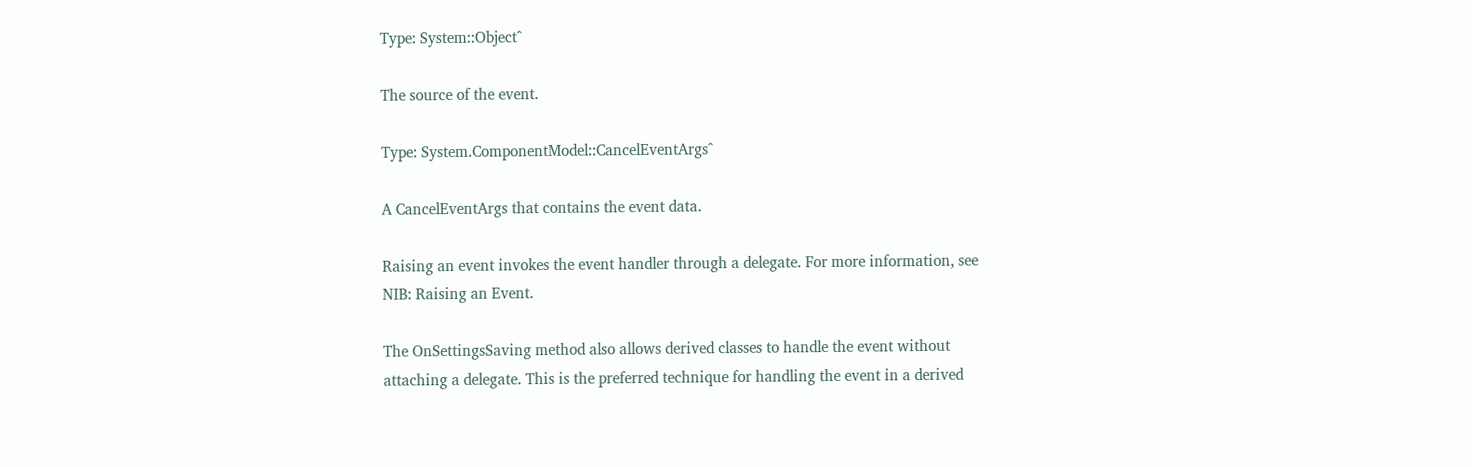Type: System::Object^

The source of the event.

Type: System.ComponentModel::CancelEventArgs^

A CancelEventArgs that contains the event data.

Raising an event invokes the event handler through a delegate. For more information, see NIB: Raising an Event.

The OnSettingsSaving method also allows derived classes to handle the event without attaching a delegate. This is the preferred technique for handling the event in a derived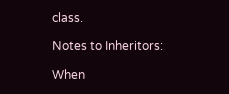class.

Notes to Inheritors:

When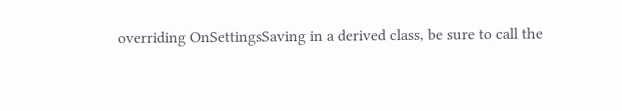overriding OnSettingsSaving in a derived class, be sure to call the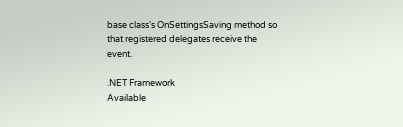base class's OnSettingsSaving method so that registered delegates receive the event.

.NET Framework
Available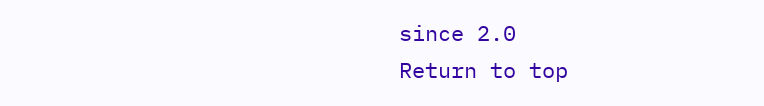since 2.0
Return to top